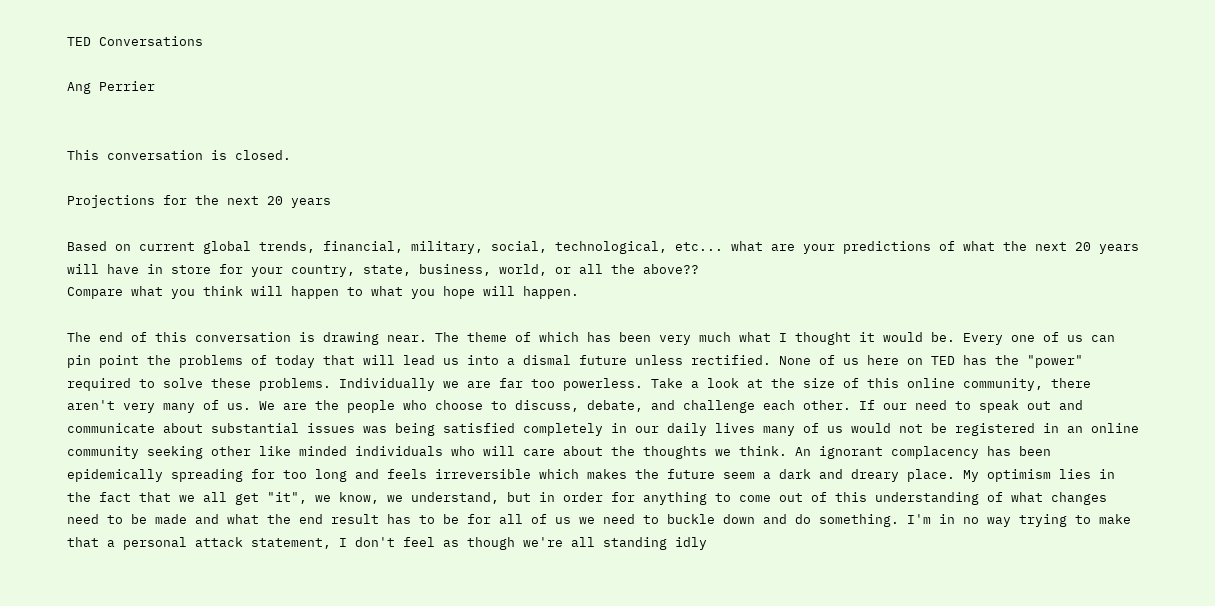TED Conversations

Ang Perrier


This conversation is closed.

Projections for the next 20 years

Based on current global trends, financial, military, social, technological, etc... what are your predictions of what the next 20 years will have in store for your country, state, business, world, or all the above??
Compare what you think will happen to what you hope will happen.

The end of this conversation is drawing near. The theme of which has been very much what I thought it would be. Every one of us can pin point the problems of today that will lead us into a dismal future unless rectified. None of us here on TED has the "power" required to solve these problems. Individually we are far too powerless. Take a look at the size of this online community, there aren't very many of us. We are the people who choose to discuss, debate, and challenge each other. If our need to speak out and communicate about substantial issues was being satisfied completely in our daily lives many of us would not be registered in an online community seeking other like minded individuals who will care about the thoughts we think. An ignorant complacency has been epidemically spreading for too long and feels irreversible which makes the future seem a dark and dreary place. My optimism lies in the fact that we all get "it", we know, we understand, but in order for anything to come out of this understanding of what changes need to be made and what the end result has to be for all of us we need to buckle down and do something. I'm in no way trying to make that a personal attack statement, I don't feel as though we're all standing idly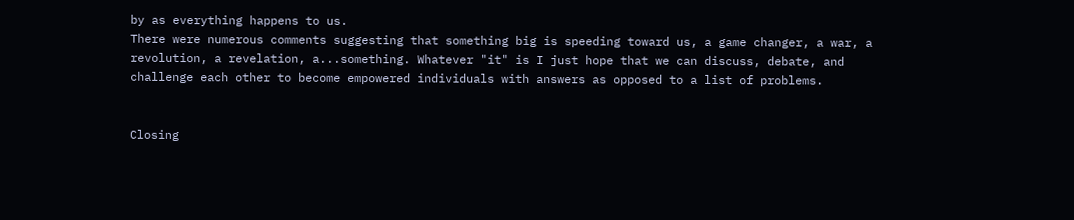by as everything happens to us.
There were numerous comments suggesting that something big is speeding toward us, a game changer, a war, a revolution, a revelation, a...something. Whatever "it" is I just hope that we can discuss, debate, and challenge each other to become empowered individuals with answers as opposed to a list of problems.


Closing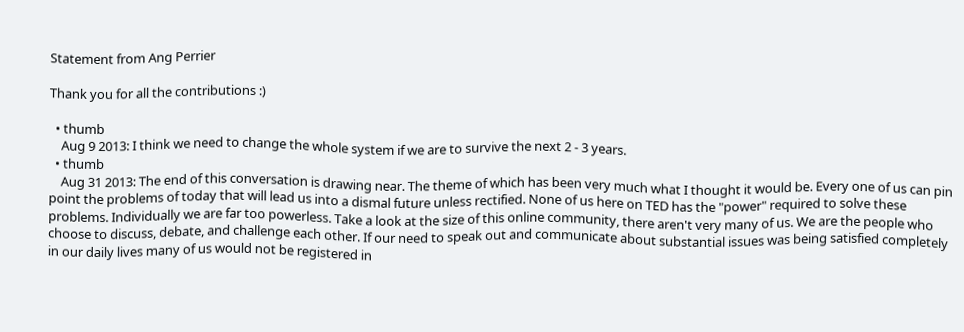Statement from Ang Perrier

Thank you for all the contributions :)

  • thumb
    Aug 9 2013: I think we need to change the whole system if we are to survive the next 2 - 3 years.
  • thumb
    Aug 31 2013: The end of this conversation is drawing near. The theme of which has been very much what I thought it would be. Every one of us can pin point the problems of today that will lead us into a dismal future unless rectified. None of us here on TED has the "power" required to solve these problems. Individually we are far too powerless. Take a look at the size of this online community, there aren't very many of us. We are the people who choose to discuss, debate, and challenge each other. If our need to speak out and communicate about substantial issues was being satisfied completely in our daily lives many of us would not be registered in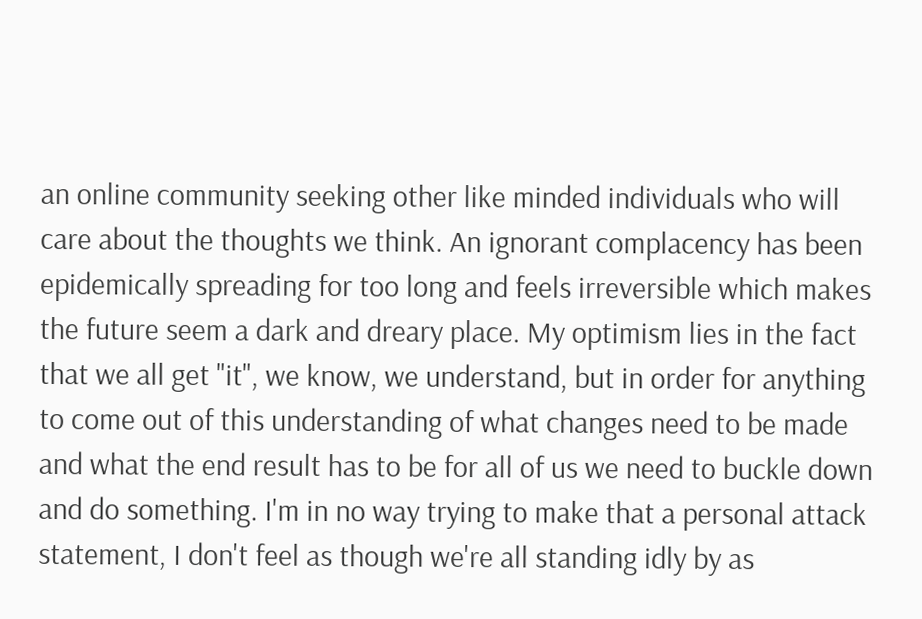an online community seeking other like minded individuals who will care about the thoughts we think. An ignorant complacency has been epidemically spreading for too long and feels irreversible which makes the future seem a dark and dreary place. My optimism lies in the fact that we all get "it", we know, we understand, but in order for anything to come out of this understanding of what changes need to be made and what the end result has to be for all of us we need to buckle down and do something. I'm in no way trying to make that a personal attack statement, I don't feel as though we're all standing idly by as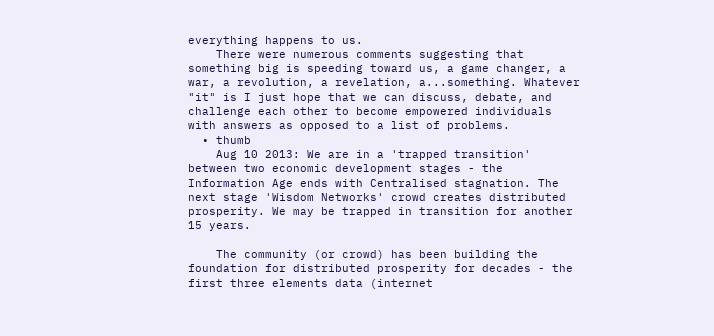everything happens to us.
    There were numerous comments suggesting that something big is speeding toward us, a game changer, a war, a revolution, a revelation, a...something. Whatever "it" is I just hope that we can discuss, debate, and challenge each other to become empowered individuals with answers as opposed to a list of problems.
  • thumb
    Aug 10 2013: We are in a 'trapped transition' between two economic development stages - the Information Age ends with Centralised stagnation. The next stage 'Wisdom Networks' crowd creates distributed prosperity. We may be trapped in transition for another 15 years.

    The community (or crowd) has been building the foundation for distributed prosperity for decades - the first three elements data (internet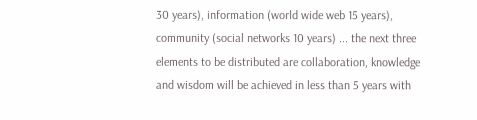30 years), information (world wide web 15 years), community (social networks 10 years) ... the next three elements to be distributed are collaboration, knowledge and wisdom will be achieved in less than 5 years with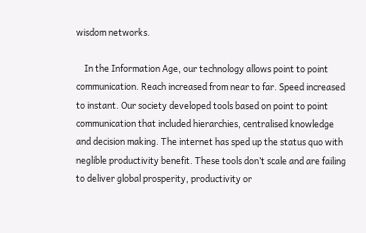wisdom networks.

    In the Information Age, our technology allows point to point communication. Reach increased from near to far. Speed increased to instant. Our society developed tools based on point to point communication that included hierarchies, centralised knowledge and decision making. The internet has sped up the status quo with neglible productivity benefit. These tools don’t scale and are failing to deliver global prosperity, productivity or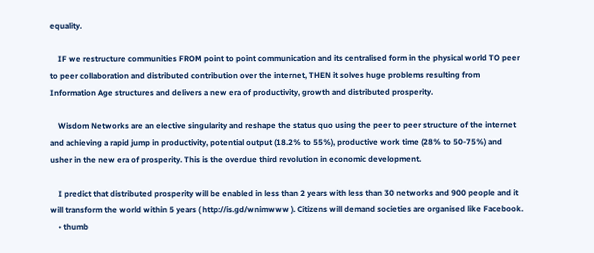equality.

    IF we restructure communities FROM point to point communication and its centralised form in the physical world TO peer to peer collaboration and distributed contribution over the internet, THEN it solves huge problems resulting from Information Age structures and delivers a new era of productivity, growth and distributed prosperity.

    Wisdom Networks are an elective singularity and reshape the status quo using the peer to peer structure of the internet and achieving a rapid jump in productivity, potential output (18.2% to 55%), productive work time (28% to 50-75%) and usher in the new era of prosperity. This is the overdue third revolution in economic development.

    I predict that distributed prosperity will be enabled in less than 2 years with less than 30 networks and 900 people and it will transform the world within 5 years ( http://is.gd/wnimwww ). Citizens will demand societies are organised like Facebook.
    • thumb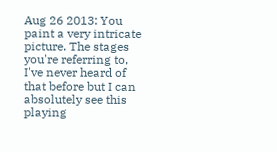Aug 26 2013: You paint a very intricate picture. The stages you're referring to, I've never heard of that before but I can absolutely see this playing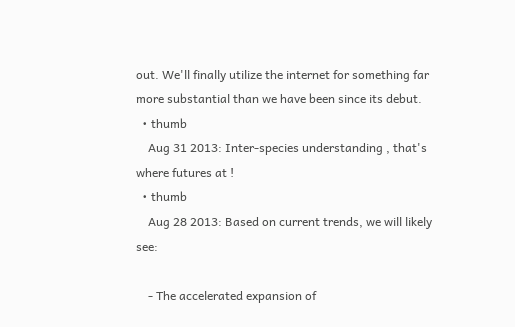out. We'll finally utilize the internet for something far more substantial than we have been since its debut.
  • thumb
    Aug 31 2013: Inter-species understanding , that's where futures at !
  • thumb
    Aug 28 2013: Based on current trends, we will likely see:

    - The accelerated expansion of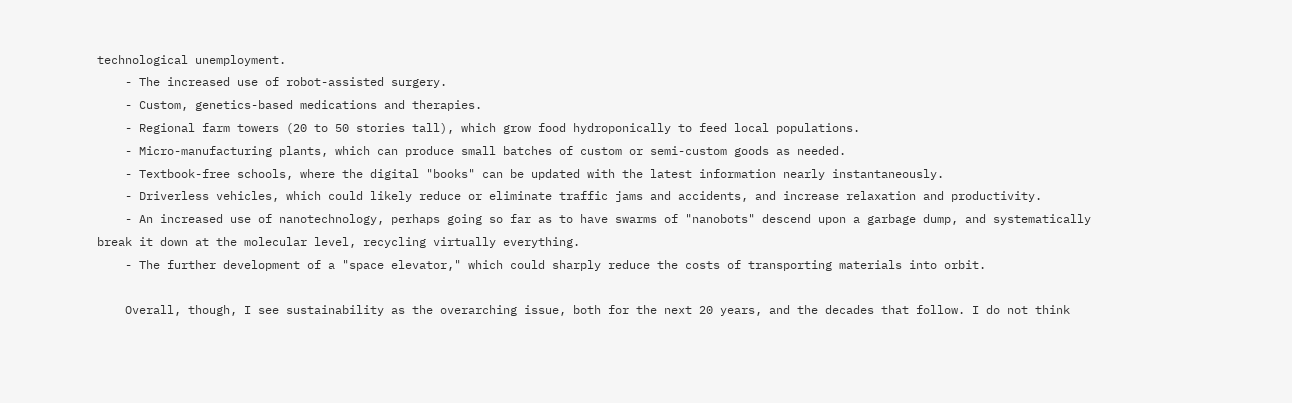technological unemployment.
    - The increased use of robot-assisted surgery.
    - Custom, genetics-based medications and therapies.
    - Regional farm towers (20 to 50 stories tall), which grow food hydroponically to feed local populations.
    - Micro-manufacturing plants, which can produce small batches of custom or semi-custom goods as needed.
    - Textbook-free schools, where the digital "books" can be updated with the latest information nearly instantaneously.
    - Driverless vehicles, which could likely reduce or eliminate traffic jams and accidents, and increase relaxation and productivity.
    - An increased use of nanotechnology, perhaps going so far as to have swarms of "nanobots" descend upon a garbage dump, and systematically break it down at the molecular level, recycling virtually everything.
    - The further development of a "space elevator," which could sharply reduce the costs of transporting materials into orbit.

    Overall, though, I see sustainability as the overarching issue, both for the next 20 years, and the decades that follow. I do not think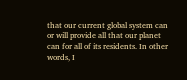that our current global system can or will provide all that our planet can for all of its residents. In other words, I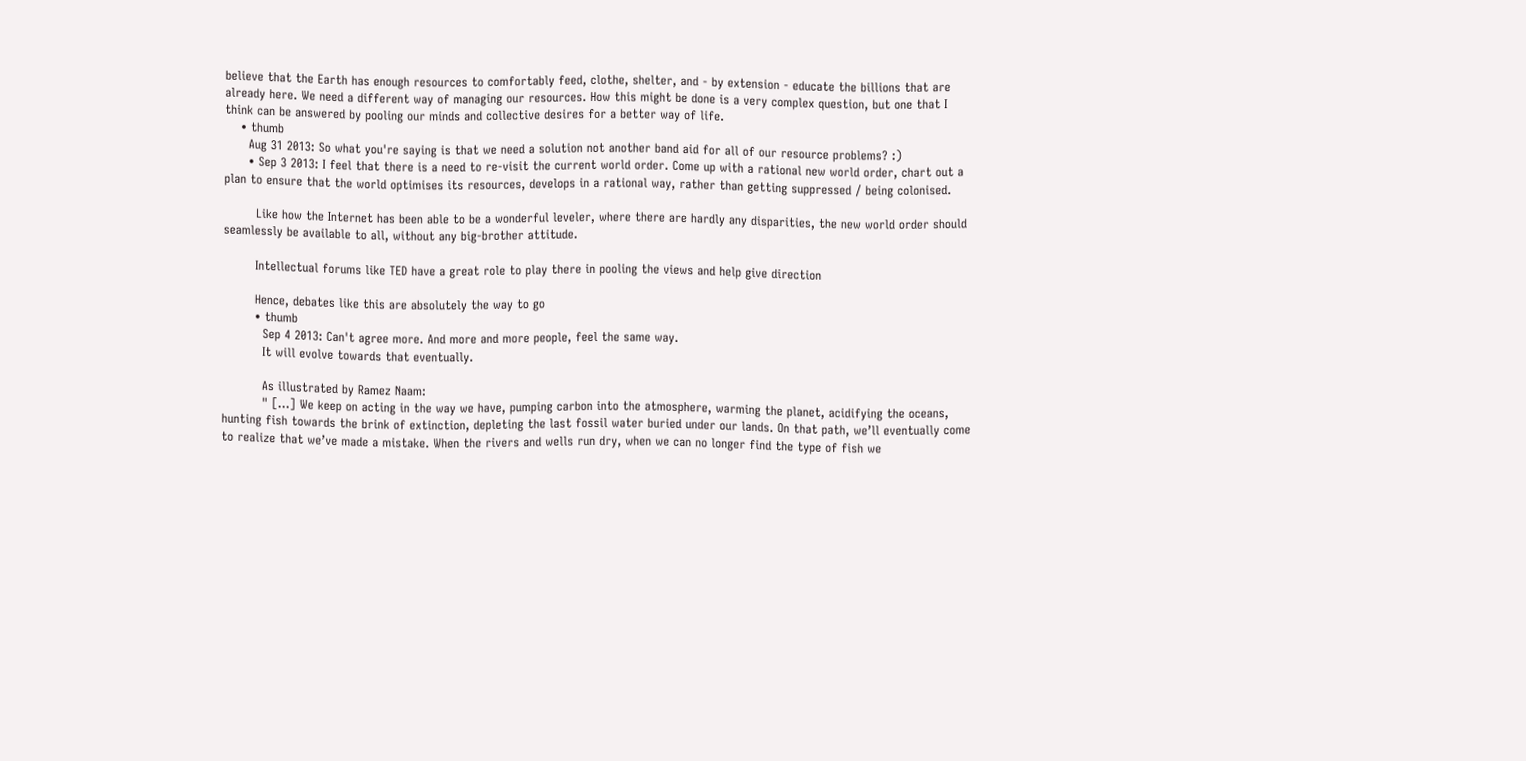believe that the Earth has enough resources to comfortably feed, clothe, shelter, and - by extension - educate the billions that are already here. We need a different way of managing our resources. How this might be done is a very complex question, but one that I think can be answered by pooling our minds and collective desires for a better way of life.
    • thumb
      Aug 31 2013: So what you're saying is that we need a solution not another band aid for all of our resource problems? :)
      • Sep 3 2013: I feel that there is a need to re-visit the current world order. Come up with a rational new world order, chart out a plan to ensure that the world optimises its resources, develops in a rational way, rather than getting suppressed / being colonised.

        Like how the Internet has been able to be a wonderful leveler, where there are hardly any disparities, the new world order should seamlessly be available to all, without any big-brother attitude.

        Intellectual forums like TED have a great role to play there in pooling the views and help give direction

        Hence, debates like this are absolutely the way to go
        • thumb
          Sep 4 2013: Can't agree more. And more and more people, feel the same way.
          It will evolve towards that eventually.

          As illustrated by Ramez Naam:
          " [...] We keep on acting in the way we have, pumping carbon into the atmosphere, warming the planet, acidifying the oceans, hunting fish towards the brink of extinction, depleting the last fossil water buried under our lands. On that path, we’ll eventually come to realize that we’ve made a mistake. When the rivers and wells run dry, when we can no longer find the type of fish we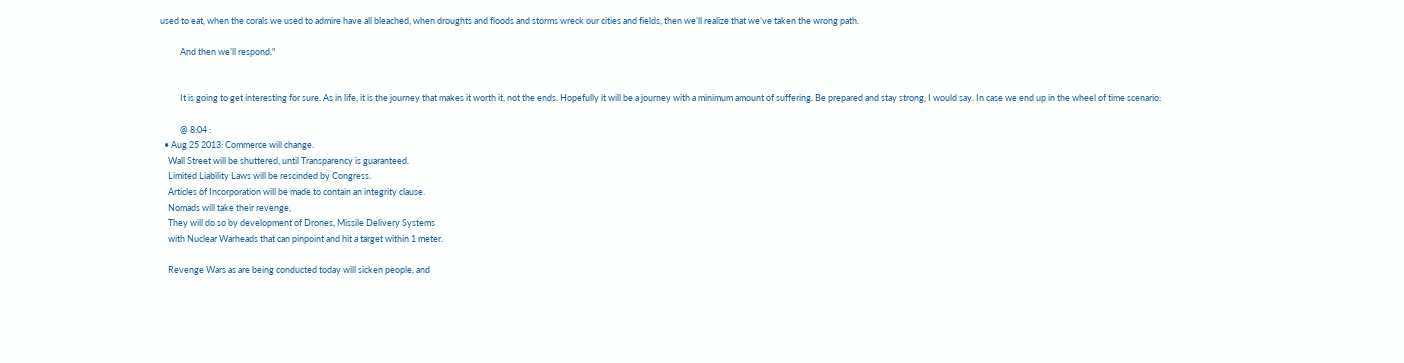used to eat, when the corals we used to admire have all bleached, when droughts and floods and storms wreck our cities and fields, then we’ll realize that we’ve taken the wrong path.

          And then we’ll respond."


          It is going to get interesting for sure. As in life, it is the journey that makes it worth it, not the ends. Hopefully it will be a journey with a minimum amount of suffering. Be prepared and stay strong, I would say. In case we end up in the wheel of time scenario:

          @ 8:04 :
  • Aug 25 2013: Commerce will change.
    Wall Street will be shuttered, until Transparency is guaranteed.
    Limited Liability Laws will be rescinded by Congress.
    Articles of Incorporation will be made to contain an integrity clause.
    Nomads will take their revenge,
    They will do so by development of Drones, Missile Delivery Systems
    with Nuclear Warheads that can pinpoint and hit a target within 1 meter.

    Revenge Wars as are being conducted today will sicken people, and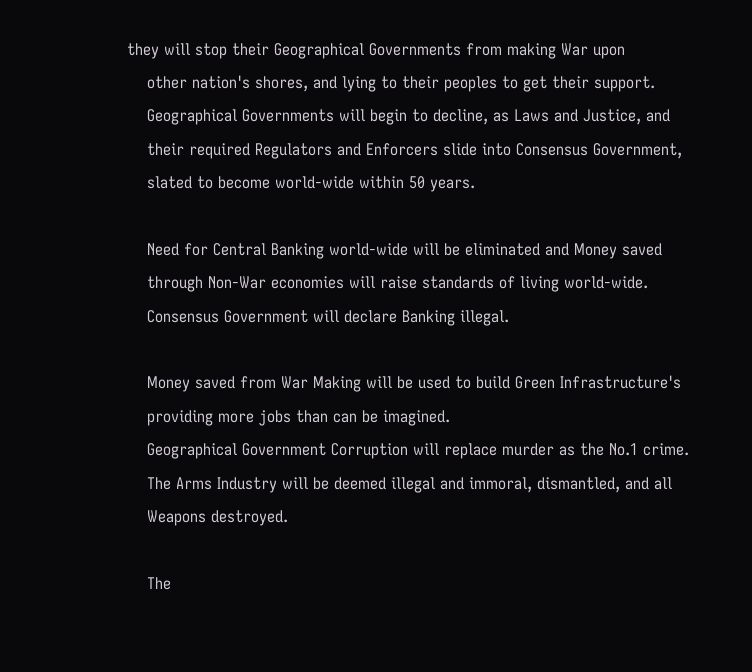they will stop their Geographical Governments from making War upon
    other nation's shores, and lying to their peoples to get their support.
    Geographical Governments will begin to decline, as Laws and Justice, and
    their required Regulators and Enforcers slide into Consensus Government,
    slated to become world-wide within 50 years.

    Need for Central Banking world-wide will be eliminated and Money saved
    through Non-War economies will raise standards of living world-wide.
    Consensus Government will declare Banking illegal.

    Money saved from War Making will be used to build Green Infrastructure's
    providing more jobs than can be imagined.
    Geographical Government Corruption will replace murder as the No.1 crime.
    The Arms Industry will be deemed illegal and immoral, dismantled, and all
    Weapons destroyed.

    The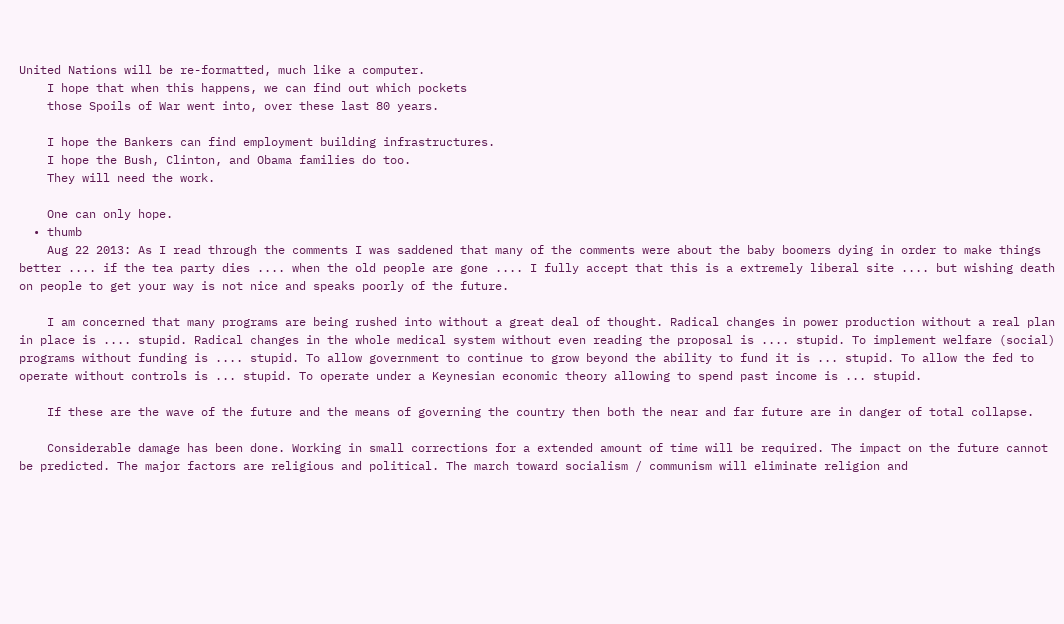United Nations will be re-formatted, much like a computer.
    I hope that when this happens, we can find out which pockets
    those Spoils of War went into, over these last 80 years.

    I hope the Bankers can find employment building infrastructures.
    I hope the Bush, Clinton, and Obama families do too.
    They will need the work.

    One can only hope.
  • thumb
    Aug 22 2013: As I read through the comments I was saddened that many of the comments were about the baby boomers dying in order to make things better .... if the tea party dies .... when the old people are gone .... I fully accept that this is a extremely liberal site .... but wishing death on people to get your way is not nice and speaks poorly of the future.

    I am concerned that many programs are being rushed into without a great deal of thought. Radical changes in power production without a real plan in place is .... stupid. Radical changes in the whole medical system without even reading the proposal is .... stupid. To implement welfare (social) programs without funding is .... stupid. To allow government to continue to grow beyond the ability to fund it is ... stupid. To allow the fed to operate without controls is ... stupid. To operate under a Keynesian economic theory allowing to spend past income is ... stupid.

    If these are the wave of the future and the means of governing the country then both the near and far future are in danger of total collapse.

    Considerable damage has been done. Working in small corrections for a extended amount of time will be required. The impact on the future cannot be predicted. The major factors are religious and political. The march toward socialism / communism will eliminate religion and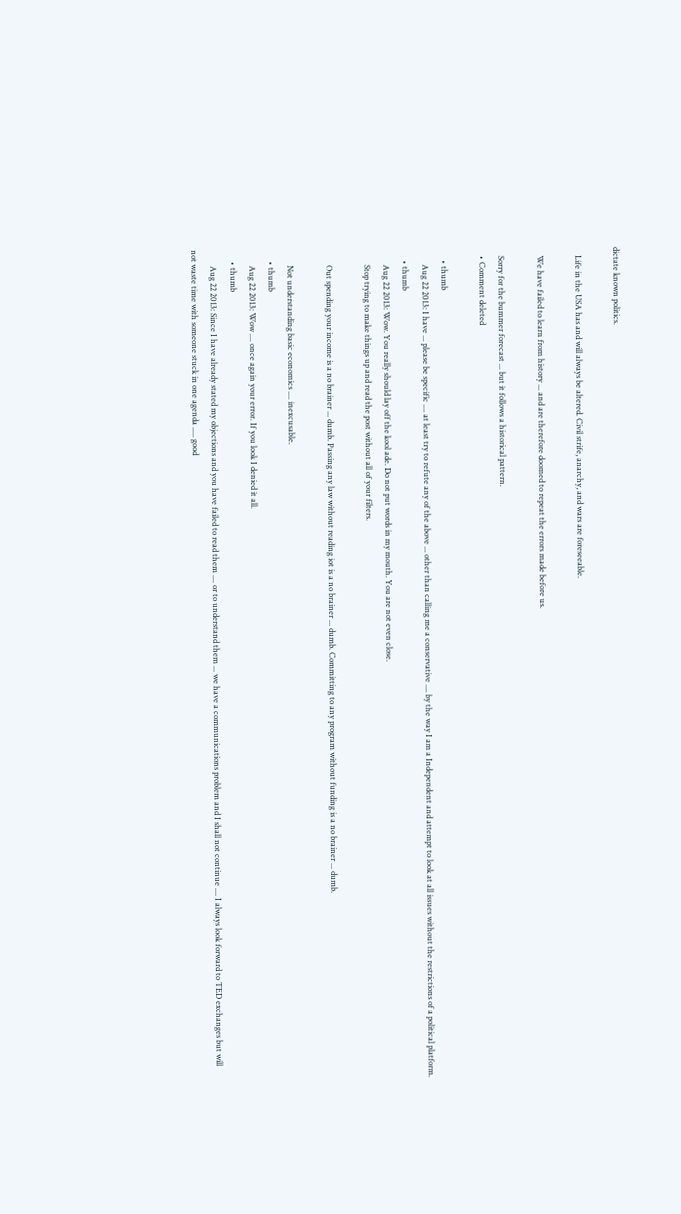dictate known politics.

    Life in the USA has and will always be altered. Civil strife, anarchy, and wars are foreseeable.

    We have failed to learn from history ... and are therefore doomed to repeat the errors made before us.

    Sorry for the bummer forecast ... but it follows a historical pattern.
    • Comment deleted

      • thumb
        Aug 22 2013: I have ... please be specific .... at least try to refute any of the above ... other than calling me a conservative .... by the way I am a Independent and attempt to look at all issues without the restrictions of a political platform.
      • thumb
        Aug 22 2013: Wow. You really should lay off the kool ade. Do not put words in my mouth. You are not even close.
        Stop trying to make things up and read the post without all of your filters.

        Out spending your income is a no brainer ... dumb. Passing any law without reading iot is a no brainer ... dumb. Committing to any program without funding is a no brainer ... dumb.

        Not understanding basic economics .... inexcusable.
      • thumb
        Aug 22 2013: Wow .... once again your error. If you look I denied it all.
      • thumb
        Aug 22 2013: Since I have already stated my objections and you have failed to read them .... or to understand them ... we have a communications problem and I shall not continue .... I always look forward to TED exchanges but will not waste time with someone stuck in one agenda ..... good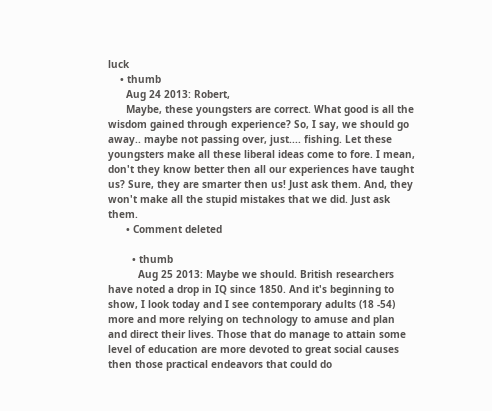luck
    • thumb
      Aug 24 2013: Robert,
      Maybe, these youngsters are correct. What good is all the wisdom gained through experience? So, I say, we should go away.. maybe not passing over, just.... fishing. Let these youngsters make all these liberal ideas come to fore. I mean, don't they know better then all our experiences have taught us? Sure, they are smarter then us! Just ask them. And, they won't make all the stupid mistakes that we did. Just ask them.
      • Comment deleted

        • thumb
          Aug 25 2013: Maybe we should. British researchers have noted a drop in IQ since 1850. And it's beginning to show, I look today and I see contemporary adults (18 -54) more and more relying on technology to amuse and plan and direct their lives. Those that do manage to attain some level of education are more devoted to great social causes then those practical endeavors that could do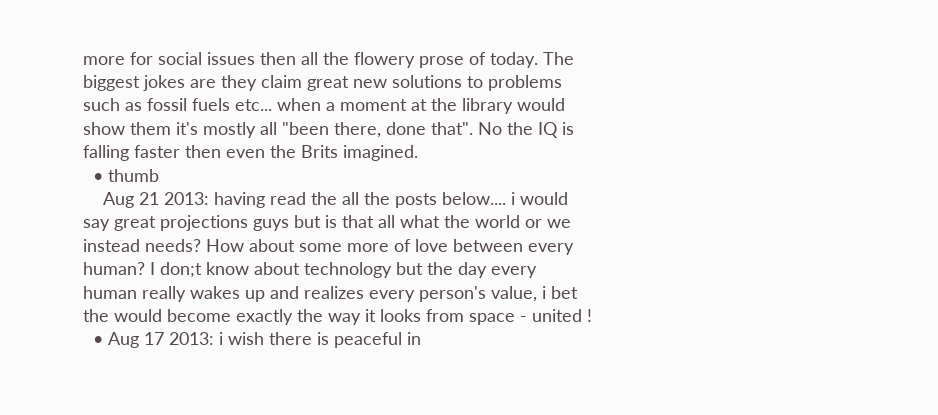more for social issues then all the flowery prose of today. The biggest jokes are they claim great new solutions to problems such as fossil fuels etc... when a moment at the library would show them it's mostly all "been there, done that". No the IQ is falling faster then even the Brits imagined.
  • thumb
    Aug 21 2013: having read the all the posts below.... i would say great projections guys but is that all what the world or we instead needs? How about some more of love between every human? I don;t know about technology but the day every human really wakes up and realizes every person's value, i bet the would become exactly the way it looks from space - united !
  • Aug 17 2013: i wish there is peaceful in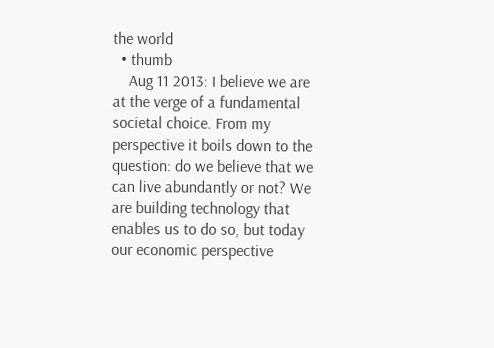the world
  • thumb
    Aug 11 2013: I believe we are at the verge of a fundamental societal choice. From my perspective it boils down to the question: do we believe that we can live abundantly or not? We are building technology that enables us to do so, but today our economic perspective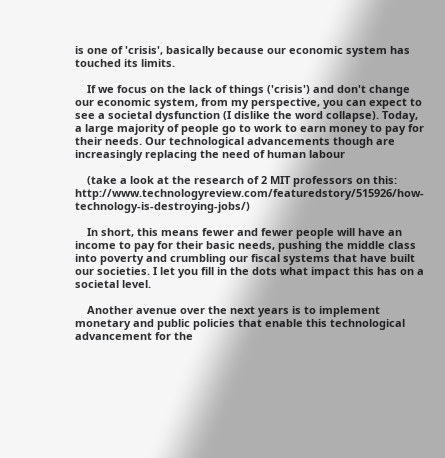is one of 'crisis', basically because our economic system has touched its limits.

    If we focus on the lack of things ('crisis') and don't change our economic system, from my perspective, you can expect to see a societal dysfunction (I dislike the word collapse). Today, a large majority of people go to work to earn money to pay for their needs. Our technological advancements though are increasingly replacing the need of human labour

    (take a look at the research of 2 MIT professors on this: http://www.technologyreview.com/featuredstory/515926/how-technology-is-destroying-jobs/)

    In short, this means fewer and fewer people will have an income to pay for their basic needs, pushing the middle class into poverty and crumbling our fiscal systems that have built our societies. I let you fill in the dots what impact this has on a societal level.

    Another avenue over the next years is to implement monetary and public policies that enable this technological advancement for the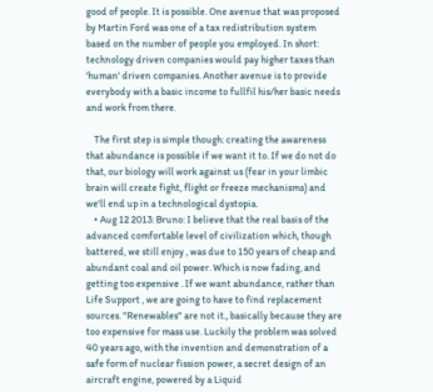good of people. It is possible. One avenue that was proposed by Martin Ford was one of a tax redistribution system based on the number of people you employed. In short: technology driven companies would pay higher taxes than 'human' driven companies. Another avenue is to provide everybody with a basic income to fullfil his/her basic needs and work from there.

    The first step is simple though: creating the awareness that abundance is possible if we want it to. If we do not do that, our biology will work against us (fear in your limbic brain will create fight, flight or freeze mechanisms) and we'll end up in a technological dystopia.
    • Aug 12 2013: Bruno: I believe that the real basis of the advanced comfortable level of civilization which, though battered, we still enjoy , was due to 150 years of cheap and abundant coal and oil power. Which is now fading, and getting too expensive . If we want abundance, rather than Life Support , we are going to have to find replacement sources. "Renewables" are not it., basically because they are too expensive for mass use. Luckily the problem was solved 40 years ago, with the invention and demonstration of a safe form of nuclear fission power, a secret design of an aircraft engine, powered by a Liquid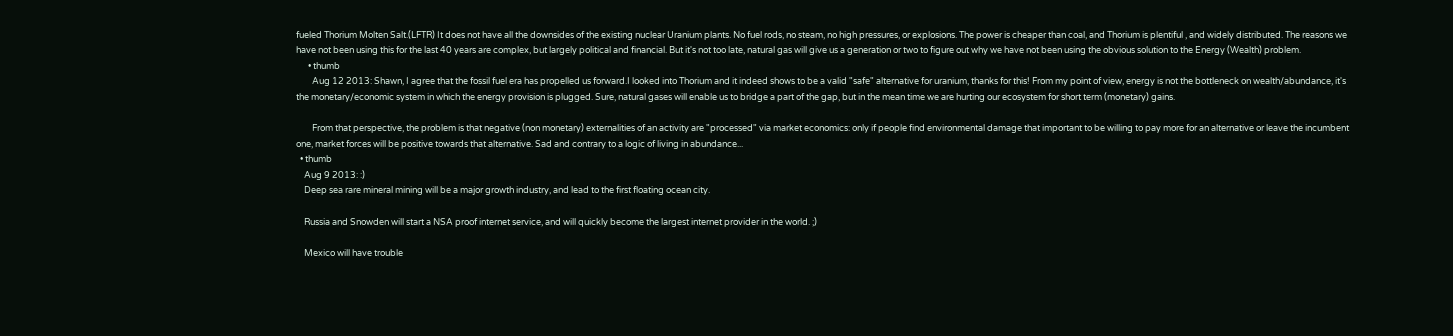fueled Thorium Molten Salt.(LFTR) It does not have all the downsides of the existing nuclear Uranium plants. No fuel rods, no steam, no high pressures, or explosions. The power is cheaper than coal, and Thorium is plentiful , and widely distributed. The reasons we have not been using this for the last 40 years are complex, but largely political and financial. But it's not too late, natural gas will give us a generation or two to figure out why we have not been using the obvious solution to the Energy (Wealth) problem.
      • thumb
        Aug 12 2013: Shawn, I agree that the fossil fuel era has propelled us forward.I looked into Thorium and it indeed shows to be a valid "safe" alternative for uranium, thanks for this! From my point of view, energy is not the bottleneck on wealth/abundance, it's the monetary/economic system in which the energy provision is plugged. Sure, natural gases will enable us to bridge a part of the gap, but in the mean time we are hurting our ecosystem for short term (monetary) gains.

        From that perspective, the problem is that negative (non monetary) externalities of an activity are "processed" via market economics: only if people find environmental damage that important to be willing to pay more for an alternative or leave the incumbent one, market forces will be positive towards that alternative. Sad and contrary to a logic of living in abundance...
  • thumb
    Aug 9 2013: :)
    Deep sea rare mineral mining will be a major growth industry, and lead to the first floating ocean city.

    Russia and Snowden will start a NSA proof internet service, and will quickly become the largest internet provider in the world. ;)

    Mexico will have trouble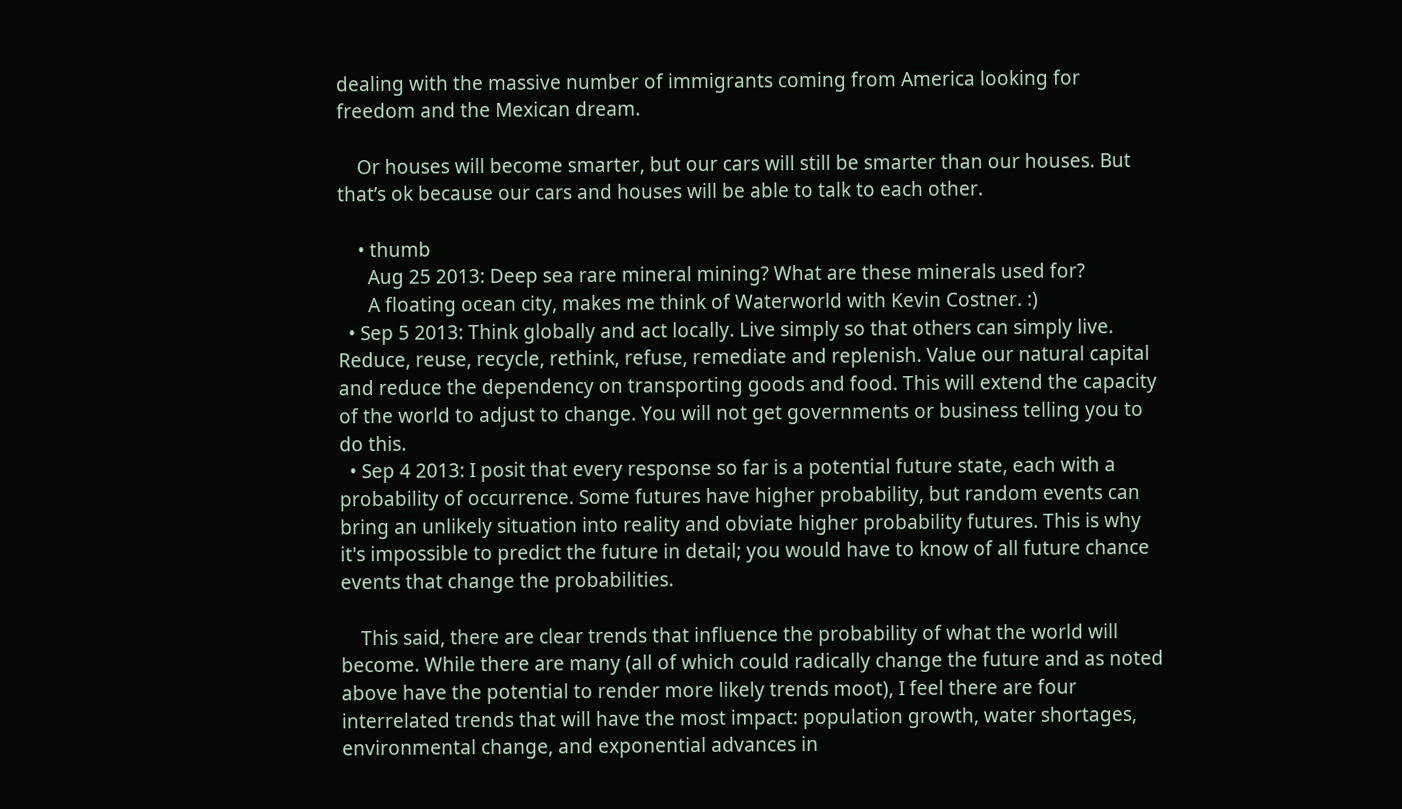dealing with the massive number of immigrants coming from America looking for freedom and the Mexican dream.

    Or houses will become smarter, but our cars will still be smarter than our houses. But that’s ok because our cars and houses will be able to talk to each other.

    • thumb
      Aug 25 2013: Deep sea rare mineral mining? What are these minerals used for?
      A floating ocean city, makes me think of Waterworld with Kevin Costner. :)
  • Sep 5 2013: Think globally and act locally. Live simply so that others can simply live. Reduce, reuse, recycle, rethink, refuse, remediate and replenish. Value our natural capital and reduce the dependency on transporting goods and food. This will extend the capacity of the world to adjust to change. You will not get governments or business telling you to do this.
  • Sep 4 2013: I posit that every response so far is a potential future state, each with a probability of occurrence. Some futures have higher probability, but random events can bring an unlikely situation into reality and obviate higher probability futures. This is why it's impossible to predict the future in detail; you would have to know of all future chance events that change the probabilities.

    This said, there are clear trends that influence the probability of what the world will become. While there are many (all of which could radically change the future and as noted above have the potential to render more likely trends moot), I feel there are four interrelated trends that will have the most impact: population growth, water shortages, environmental change, and exponential advances in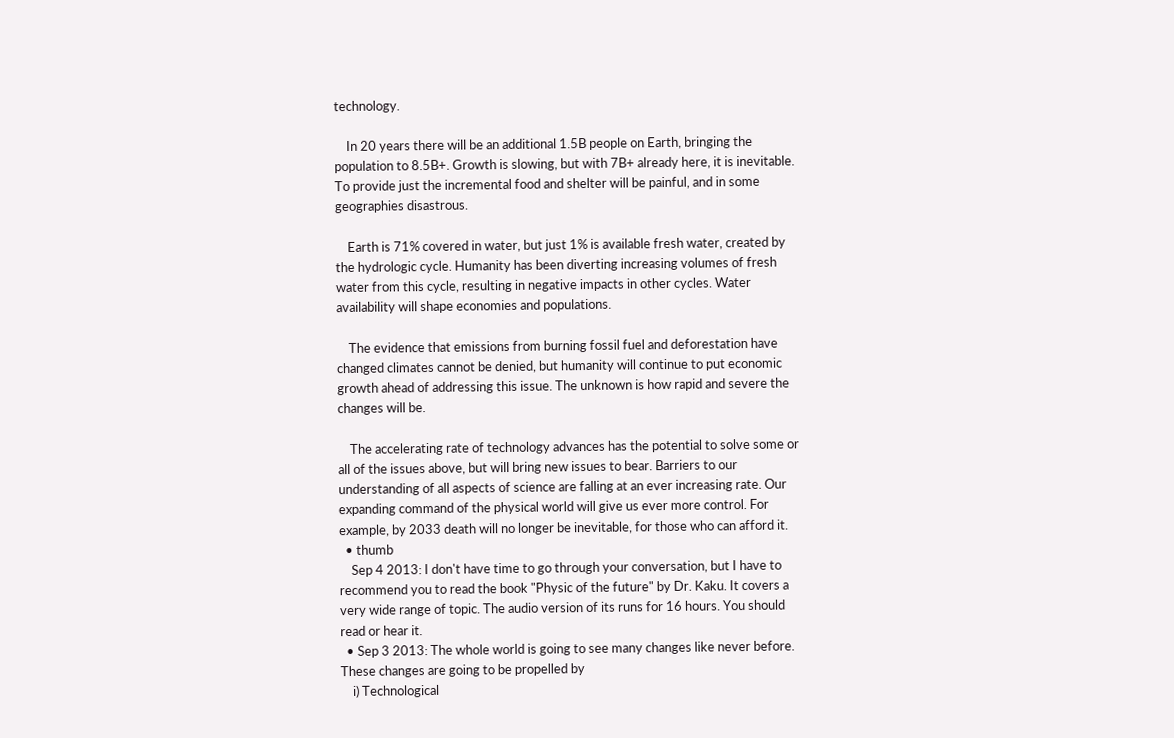technology.

    In 20 years there will be an additional 1.5B people on Earth, bringing the population to 8.5B+. Growth is slowing, but with 7B+ already here, it is inevitable. To provide just the incremental food and shelter will be painful, and in some geographies disastrous.

    Earth is 71% covered in water, but just 1% is available fresh water, created by the hydrologic cycle. Humanity has been diverting increasing volumes of fresh water from this cycle, resulting in negative impacts in other cycles. Water availability will shape economies and populations.

    The evidence that emissions from burning fossil fuel and deforestation have changed climates cannot be denied, but humanity will continue to put economic growth ahead of addressing this issue. The unknown is how rapid and severe the changes will be.

    The accelerating rate of technology advances has the potential to solve some or all of the issues above, but will bring new issues to bear. Barriers to our understanding of all aspects of science are falling at an ever increasing rate. Our expanding command of the physical world will give us ever more control. For example, by 2033 death will no longer be inevitable, for those who can afford it.
  • thumb
    Sep 4 2013: I don't have time to go through your conversation, but I have to recommend you to read the book "Physic of the future" by Dr. Kaku. It covers a very wide range of topic. The audio version of its runs for 16 hours. You should read or hear it.
  • Sep 3 2013: The whole world is going to see many changes like never before. These changes are going to be propelled by
    i) Technological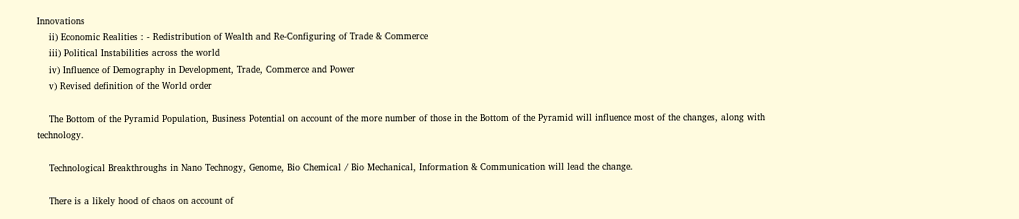Innovations
    ii) Economic Realities : - Redistribution of Wealth and Re-Configuring of Trade & Commerce
    iii) Political Instabilities across the world
    iv) Influence of Demography in Development, Trade, Commerce and Power
    v) Revised definition of the World order

    The Bottom of the Pyramid Population, Business Potential on account of the more number of those in the Bottom of the Pyramid will influence most of the changes, along with technology.

    Technological Breakthroughs in Nano Technogy, Genome, Bio Chemical / Bio Mechanical, Information & Communication will lead the change.

    There is a likely hood of chaos on account of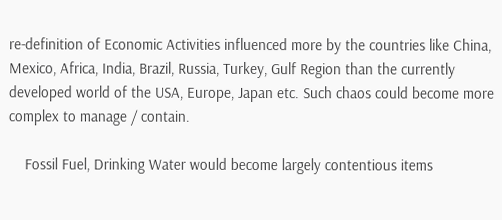re-definition of Economic Activities influenced more by the countries like China, Mexico, Africa, India, Brazil, Russia, Turkey, Gulf Region than the currently developed world of the USA, Europe, Japan etc. Such chaos could become more complex to manage / contain.

    Fossil Fuel, Drinking Water would become largely contentious items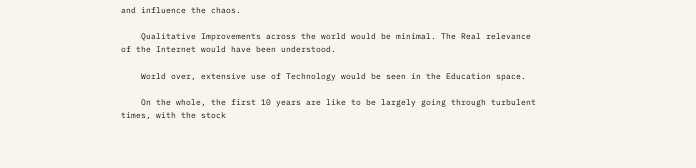and influence the chaos.

    Qualitative Improvements across the world would be minimal. The Real relevance of the Internet would have been understood.

    World over, extensive use of Technology would be seen in the Education space.

    On the whole, the first 10 years are like to be largely going through turbulent times, with the stock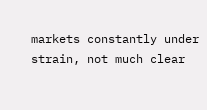markets constantly under strain, not much clear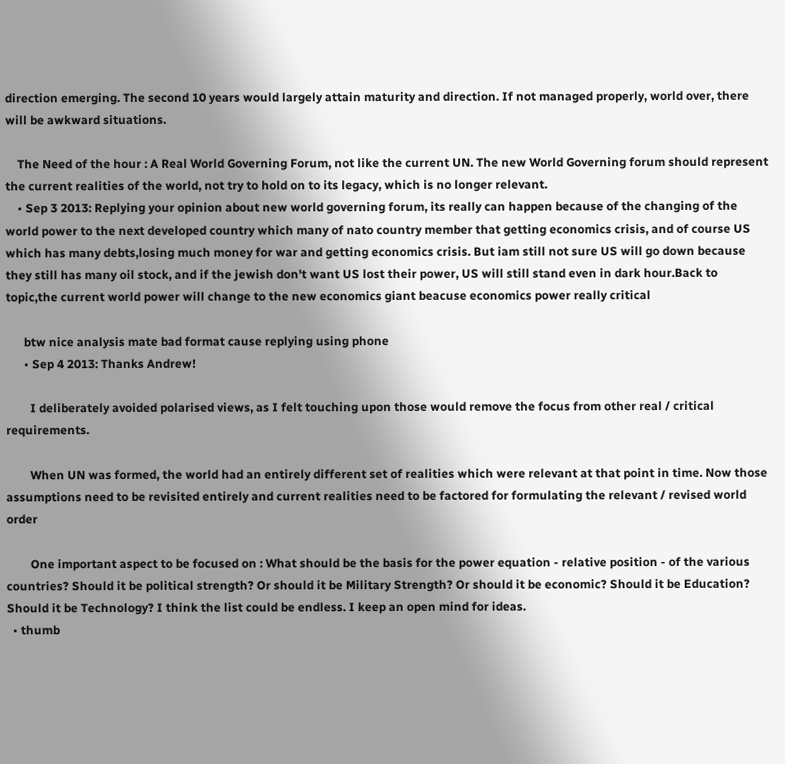direction emerging. The second 10 years would largely attain maturity and direction. If not managed properly, world over, there will be awkward situations.

    The Need of the hour : A Real World Governing Forum, not like the current UN. The new World Governing forum should represent the current realities of the world, not try to hold on to its legacy, which is no longer relevant.
    • Sep 3 2013: Replying your opinion about new world governing forum, its really can happen because of the changing of the world power to the next developed country which many of nato country member that getting economics crisis, and of course US which has many debts,losing much money for war and getting economics crisis. But iam still not sure US will go down because they still has many oil stock, and if the jewish don't want US lost their power, US will still stand even in dark hour.Back to topic,the current world power will change to the new economics giant beacuse economics power really critical

      btw nice analysis mate bad format cause replying using phone
      • Sep 4 2013: Thanks Andrew!

        I deliberately avoided polarised views, as I felt touching upon those would remove the focus from other real / critical requirements.

        When UN was formed, the world had an entirely different set of realities which were relevant at that point in time. Now those assumptions need to be revisited entirely and current realities need to be factored for formulating the relevant / revised world order

        One important aspect to be focused on : What should be the basis for the power equation - relative position - of the various countries? Should it be political strength? Or should it be Military Strength? Or should it be economic? Should it be Education? Should it be Technology? I think the list could be endless. I keep an open mind for ideas.
  • thumb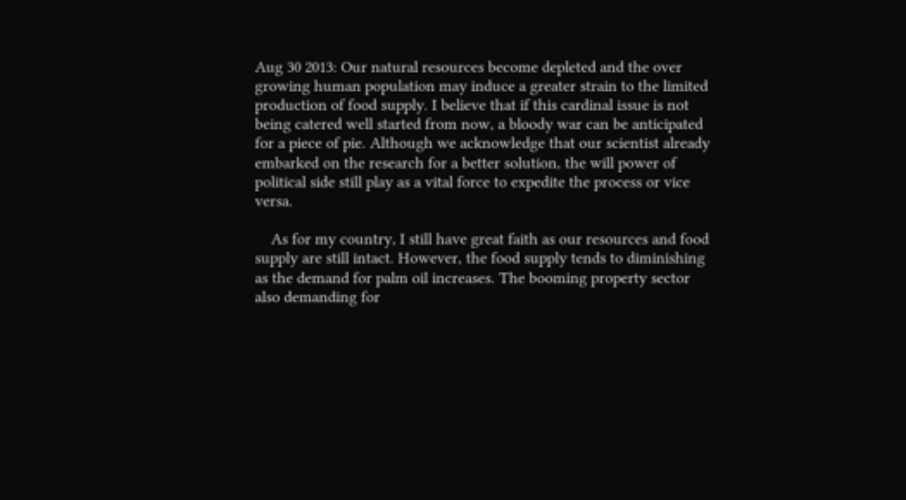Aug 30 2013: Our natural resources become depleted and the over growing human population may induce a greater strain to the limited production of food supply. I believe that if this cardinal issue is not being catered well started from now, a bloody war can be anticipated for a piece of pie. Although we acknowledge that our scientist already embarked on the research for a better solution, the will power of political side still play as a vital force to expedite the process or vice versa.

    As for my country, I still have great faith as our resources and food supply are still intact. However, the food supply tends to diminishing as the demand for palm oil increases. The booming property sector also demanding for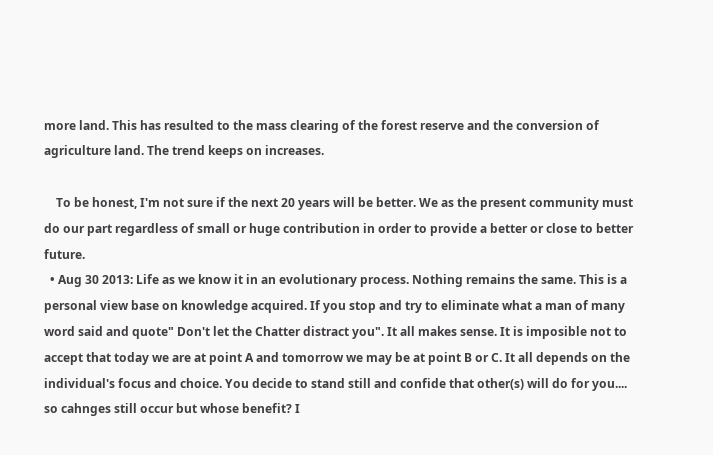more land. This has resulted to the mass clearing of the forest reserve and the conversion of agriculture land. The trend keeps on increases.

    To be honest, I'm not sure if the next 20 years will be better. We as the present community must do our part regardless of small or huge contribution in order to provide a better or close to better future.
  • Aug 30 2013: Life as we know it in an evolutionary process. Nothing remains the same. This is a personal view base on knowledge acquired. If you stop and try to eliminate what a man of many word said and quote" Don't let the Chatter distract you". It all makes sense. It is imposible not to accept that today we are at point A and tomorrow we may be at point B or C. It all depends on the individual's focus and choice. You decide to stand still and confide that other(s) will do for you.... so cahnges still occur but whose benefit? I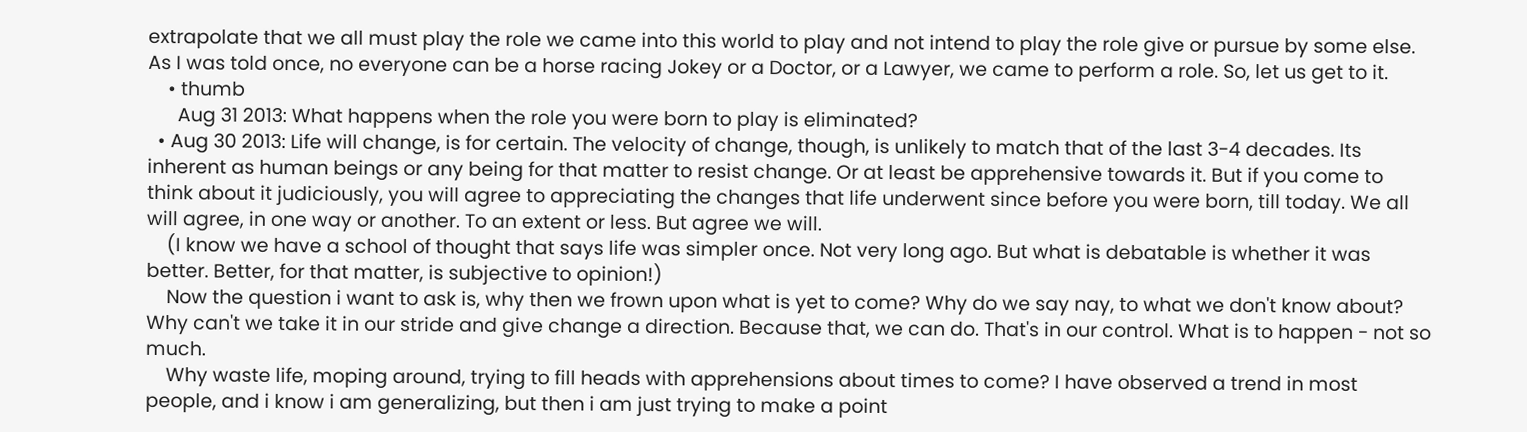extrapolate that we all must play the role we came into this world to play and not intend to play the role give or pursue by some else. As I was told once, no everyone can be a horse racing Jokey or a Doctor, or a Lawyer, we came to perform a role. So, let us get to it.
    • thumb
      Aug 31 2013: What happens when the role you were born to play is eliminated?
  • Aug 30 2013: Life will change, is for certain. The velocity of change, though, is unlikely to match that of the last 3-4 decades. Its inherent as human beings or any being for that matter to resist change. Or at least be apprehensive towards it. But if you come to think about it judiciously, you will agree to appreciating the changes that life underwent since before you were born, till today. We all will agree, in one way or another. To an extent or less. But agree we will.
    (I know we have a school of thought that says life was simpler once. Not very long ago. But what is debatable is whether it was better. Better, for that matter, is subjective to opinion!)
    Now the question i want to ask is, why then we frown upon what is yet to come? Why do we say nay, to what we don't know about? Why can't we take it in our stride and give change a direction. Because that, we can do. That's in our control. What is to happen - not so much.
    Why waste life, moping around, trying to fill heads with apprehensions about times to come? I have observed a trend in most people, and i know i am generalizing, but then i am just trying to make a point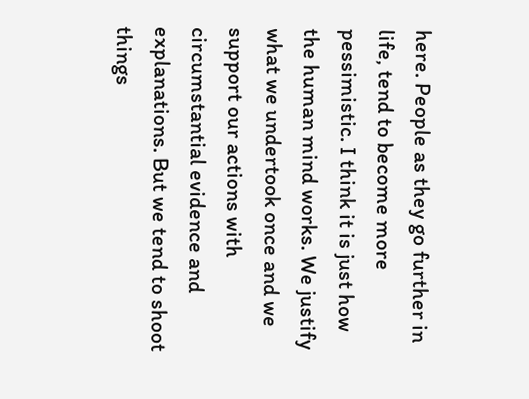here. People as they go further in life, tend to become more pessimistic. I think it is just how the human mind works. We justify what we undertook once and we support our actions with circumstantial evidence and explanations. But we tend to shoot things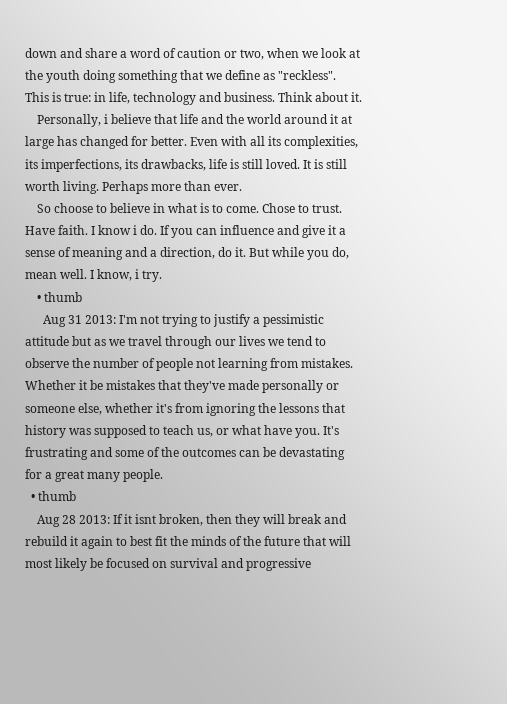down and share a word of caution or two, when we look at the youth doing something that we define as "reckless". This is true: in life, technology and business. Think about it.
    Personally, i believe that life and the world around it at large has changed for better. Even with all its complexities, its imperfections, its drawbacks, life is still loved. It is still worth living. Perhaps more than ever.
    So choose to believe in what is to come. Chose to trust. Have faith. I know i do. If you can influence and give it a sense of meaning and a direction, do it. But while you do, mean well. I know, i try.
    • thumb
      Aug 31 2013: I'm not trying to justify a pessimistic attitude but as we travel through our lives we tend to observe the number of people not learning from mistakes. Whether it be mistakes that they've made personally or someone else, whether it's from ignoring the lessons that history was supposed to teach us, or what have you. It's frustrating and some of the outcomes can be devastating for a great many people.
  • thumb
    Aug 28 2013: If it isnt broken, then they will break and rebuild it again to best fit the minds of the future that will most likely be focused on survival and progressive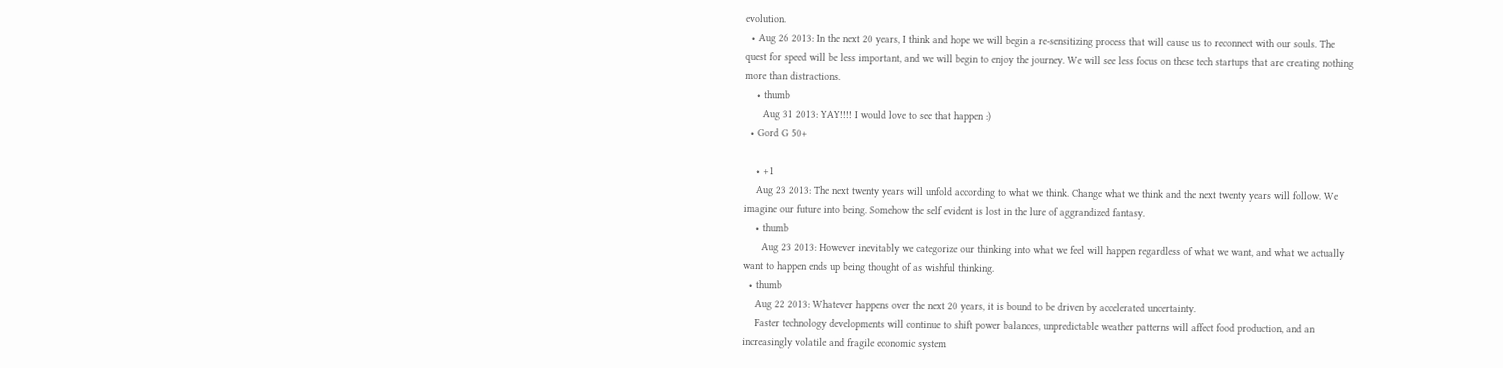evolution.
  • Aug 26 2013: In the next 20 years, I think and hope we will begin a re-sensitizing process that will cause us to reconnect with our souls. The quest for speed will be less important, and we will begin to enjoy the journey. We will see less focus on these tech startups that are creating nothing more than distractions.
    • thumb
      Aug 31 2013: YAY!!!! I would love to see that happen :)
  • Gord G 50+

    • +1
    Aug 23 2013: The next twenty years will unfold according to what we think. Change what we think and the next twenty years will follow. We imagine our future into being. Somehow the self evident is lost in the lure of aggrandized fantasy.
    • thumb
      Aug 23 2013: However inevitably we categorize our thinking into what we feel will happen regardless of what we want, and what we actually want to happen ends up being thought of as wishful thinking.
  • thumb
    Aug 22 2013: Whatever happens over the next 20 years, it is bound to be driven by accelerated uncertainty.
    Faster technology developments will continue to shift power balances, unpredictable weather patterns will affect food production, and an increasingly volatile and fragile economic system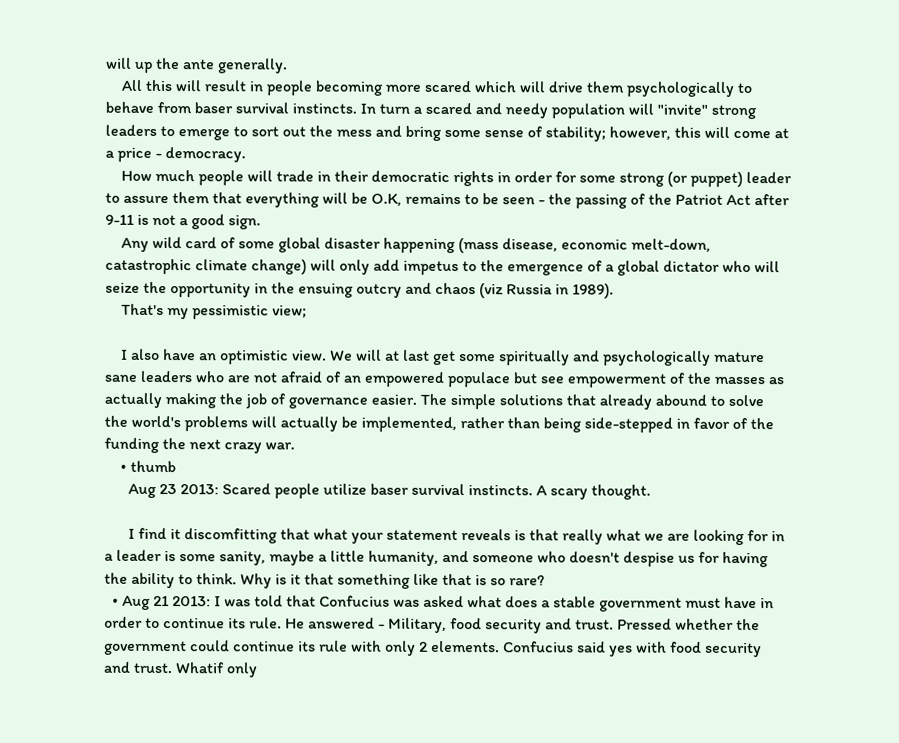will up the ante generally.
    All this will result in people becoming more scared which will drive them psychologically to behave from baser survival instincts. In turn a scared and needy population will "invite" strong leaders to emerge to sort out the mess and bring some sense of stability; however, this will come at a price - democracy.
    How much people will trade in their democratic rights in order for some strong (or puppet) leader to assure them that everything will be O.K, remains to be seen - the passing of the Patriot Act after 9-11 is not a good sign.
    Any wild card of some global disaster happening (mass disease, economic melt-down, catastrophic climate change) will only add impetus to the emergence of a global dictator who will seize the opportunity in the ensuing outcry and chaos (viz Russia in 1989).
    That's my pessimistic view;

    I also have an optimistic view. We will at last get some spiritually and psychologically mature sane leaders who are not afraid of an empowered populace but see empowerment of the masses as actually making the job of governance easier. The simple solutions that already abound to solve the world's problems will actually be implemented, rather than being side-stepped in favor of the funding the next crazy war.
    • thumb
      Aug 23 2013: Scared people utilize baser survival instincts. A scary thought.

      I find it discomfitting that what your statement reveals is that really what we are looking for in a leader is some sanity, maybe a little humanity, and someone who doesn't despise us for having the ability to think. Why is it that something like that is so rare?
  • Aug 21 2013: I was told that Confucius was asked what does a stable government must have in order to continue its rule. He answered - Military, food security and trust. Pressed whether the government could continue its rule with only 2 elements. Confucius said yes with food security and trust. Whatif only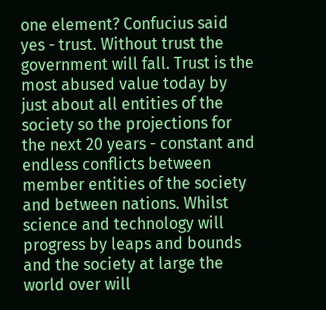one element? Confucius said yes - trust. Without trust the government will fall. Trust is the most abused value today by just about all entities of the society so the projections for the next 20 years - constant and endless conflicts between member entities of the society and between nations. Whilst science and technology will progress by leaps and bounds and the society at large the world over will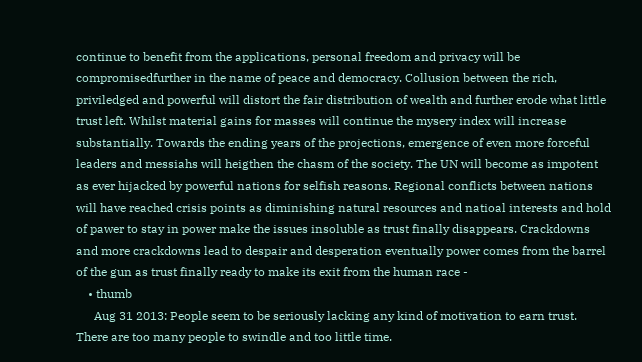continue to benefit from the applications, personal freedom and privacy will be compromisedfurther in the name of peace and democracy. Collusion between the rich, priviledged and powerful will distort the fair distribution of wealth and further erode what little trust left. Whilst material gains for masses will continue the mysery index will increase substantially. Towards the ending years of the projections, emergence of even more forceful leaders and messiahs will heigthen the chasm of the society. The UN will become as impotent as ever hijacked by powerful nations for selfish reasons. Regional conflicts between nations will have reached crisis points as diminishing natural resources and natioal interests and hold of pawer to stay in power make the issues insoluble as trust finally disappears. Crackdowns and more crackdowns lead to despair and desperation eventually power comes from the barrel of the gun as trust finally ready to make its exit from the human race -
    • thumb
      Aug 31 2013: People seem to be seriously lacking any kind of motivation to earn trust. There are too many people to swindle and too little time.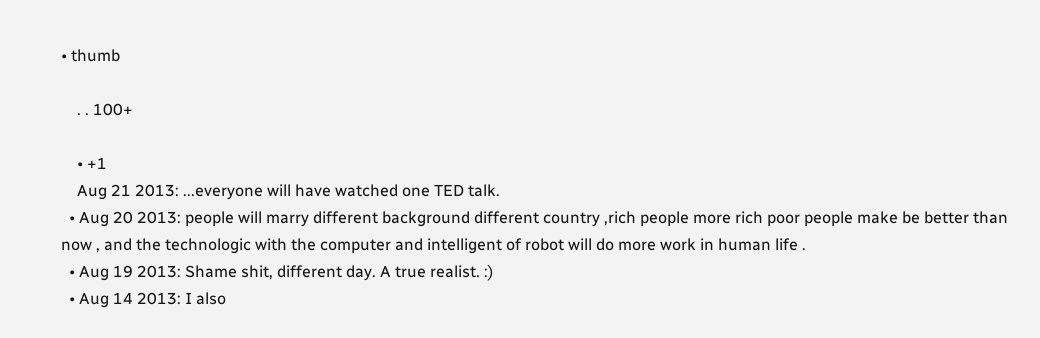• thumb

    . . 100+

    • +1
    Aug 21 2013: ...everyone will have watched one TED talk.
  • Aug 20 2013: people will marry different background different country ,rich people more rich poor people make be better than now , and the technologic with the computer and intelligent of robot will do more work in human life .
  • Aug 19 2013: Shame shit, different day. A true realist. :)
  • Aug 14 2013: I also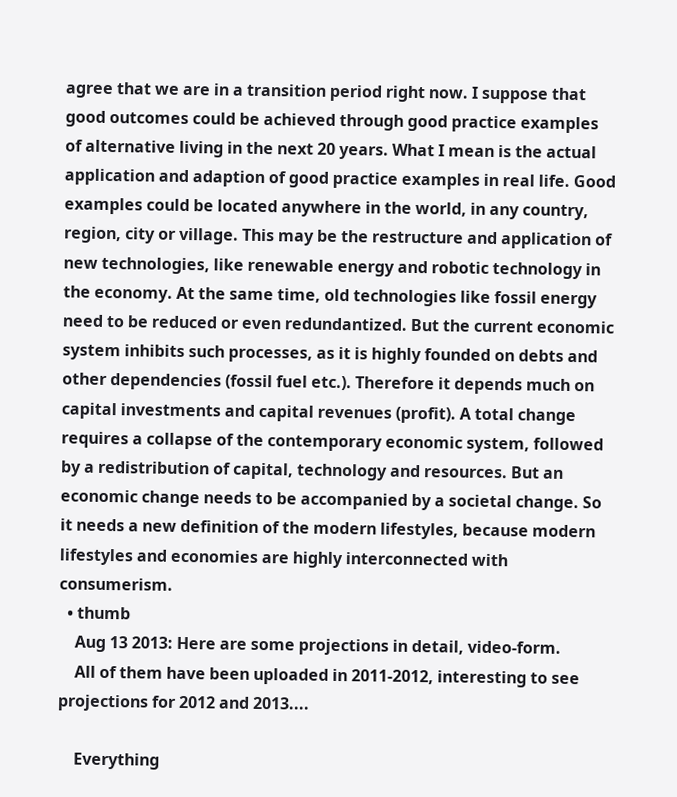agree that we are in a transition period right now. I suppose that good outcomes could be achieved through good practice examples of alternative living in the next 20 years. What I mean is the actual application and adaption of good practice examples in real life. Good examples could be located anywhere in the world, in any country, region, city or village. This may be the restructure and application of new technologies, like renewable energy and robotic technology in the economy. At the same time, old technologies like fossil energy need to be reduced or even redundantized. But the current economic system inhibits such processes, as it is highly founded on debts and other dependencies (fossil fuel etc.). Therefore it depends much on capital investments and capital revenues (profit). A total change requires a collapse of the contemporary economic system, followed by a redistribution of capital, technology and resources. But an economic change needs to be accompanied by a societal change. So it needs a new definition of the modern lifestyles, because modern lifestyles and economies are highly interconnected with consumerism.
  • thumb
    Aug 13 2013: Here are some projections in detail, video-form.
    All of them have been uploaded in 2011-2012, interesting to see projections for 2012 and 2013....

    Everything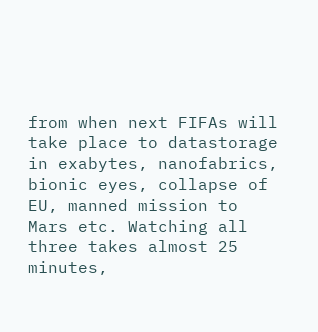from when next FIFAs will take place to datastorage in exabytes, nanofabrics, bionic eyes, collapse of EU, manned mission to Mars etc. Watching all three takes almost 25 minutes,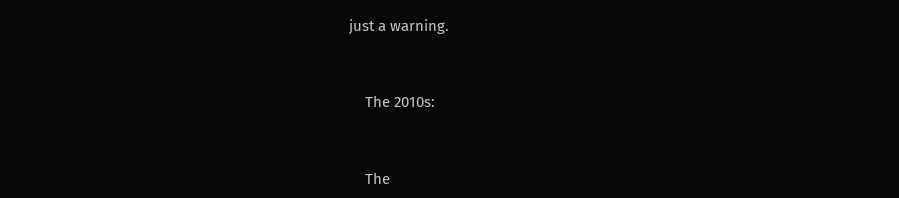just a warning.


    The 2010s:


    The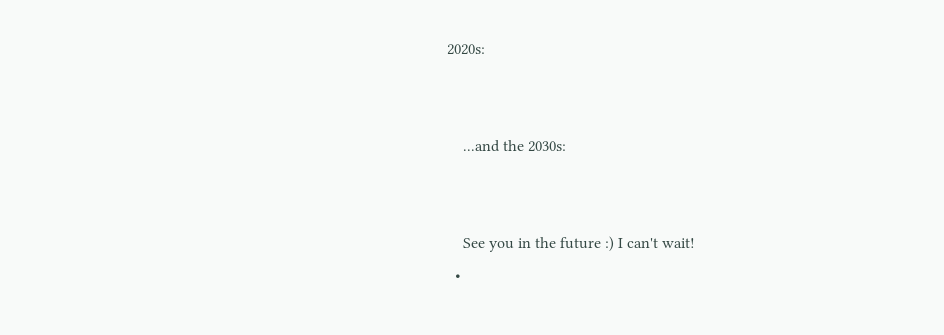2020s:


    ...and the 2030s:


    See you in the future :) I can't wait!
  •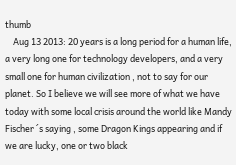thumb
    Aug 13 2013: 20 years is a long period for a human life, a very long one for technology developers, and a very small one for human civilization , not to say for our planet. So I believe we will see more of what we have today with some local crisis around the world like Mandy Fischer ´s saying , some Dragon Kings appearing and if we are lucky, one or two black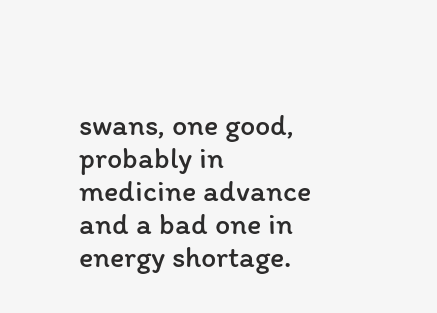swans, one good, probably in medicine advance and a bad one in energy shortage.